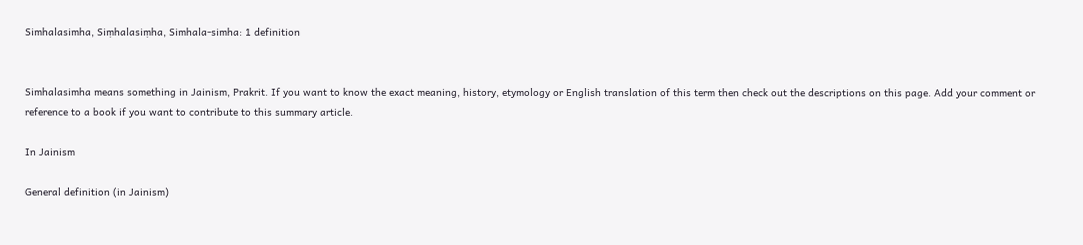Simhalasimha, Siṃhalasiṃha, Simhala-simha: 1 definition


Simhalasimha means something in Jainism, Prakrit. If you want to know the exact meaning, history, etymology or English translation of this term then check out the descriptions on this page. Add your comment or reference to a book if you want to contribute to this summary article.

In Jainism

General definition (in Jainism)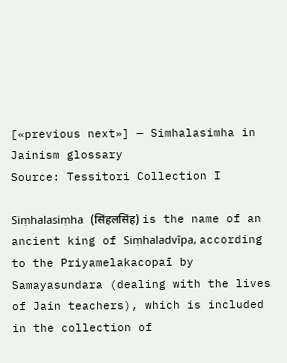[«previous next»] — Simhalasimha in Jainism glossary
Source: Tessitori Collection I

Siṃhalasiṃha (सिंहलसिंह) is the name of an ancient king of Siṃhaladvīpa, according to the Priyamelakacopaī by Samayasundara (dealing with the lives of Jain teachers), which is included in the collection of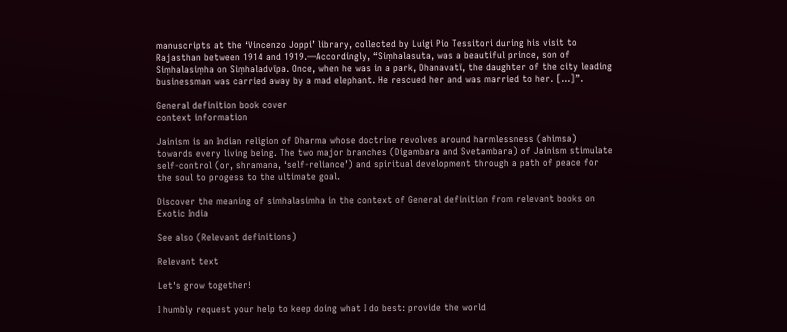manuscripts at the ‘Vincenzo Joppi’ library, collected by Luigi Pio Tessitori during his visit to Rajasthan between 1914 and 1919.—Accordingly, “Siṃhalasuta, was a beautiful prince, son of Siṃhalasiṃha on Siṃhaladvīpa. Once, when he was in a park, Dhanavatī, the daughter of the city leading businessman was carried away by a mad elephant. He rescued her and was married to her. [...]”.

General definition book cover
context information

Jainism is an Indian religion of Dharma whose doctrine revolves around harmlessness (ahimsa) towards every living being. The two major branches (Digambara and Svetambara) of Jainism stimulate self-control (or, shramana, ‘self-reliance’) and spiritual development through a path of peace for the soul to progess to the ultimate goal.

Discover the meaning of simhalasimha in the context of General definition from relevant books on Exotic India

See also (Relevant definitions)

Relevant text

Let's grow together!

I humbly request your help to keep doing what I do best: provide the world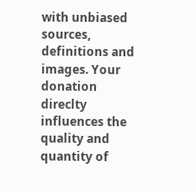with unbiased sources, definitions and images. Your donation direclty influences the quality and quantity of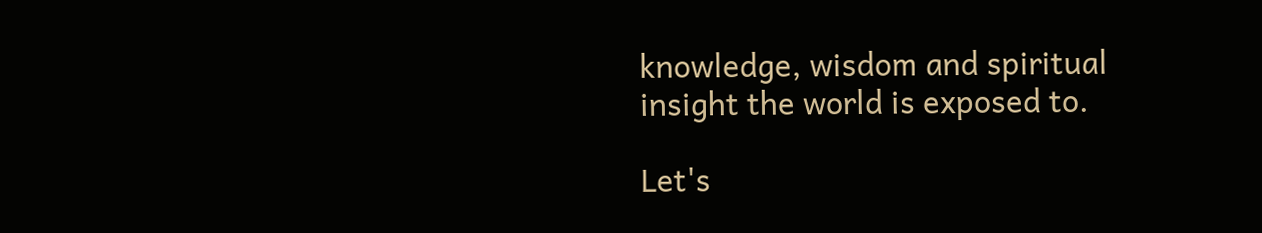knowledge, wisdom and spiritual insight the world is exposed to.

Let's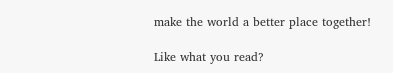make the world a better place together!

Like what you read?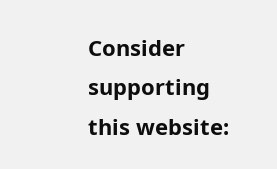Consider supporting this website: